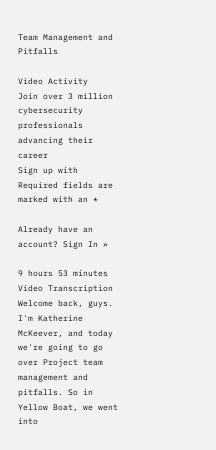Team Management and Pitfalls

Video Activity
Join over 3 million cybersecurity professionals advancing their career
Sign up with
Required fields are marked with an *

Already have an account? Sign In »

9 hours 53 minutes
Video Transcription
Welcome back, guys. I'm Katherine McKeever, and today we're going to go over Project team management and pitfalls. So in Yellow Boat, we went into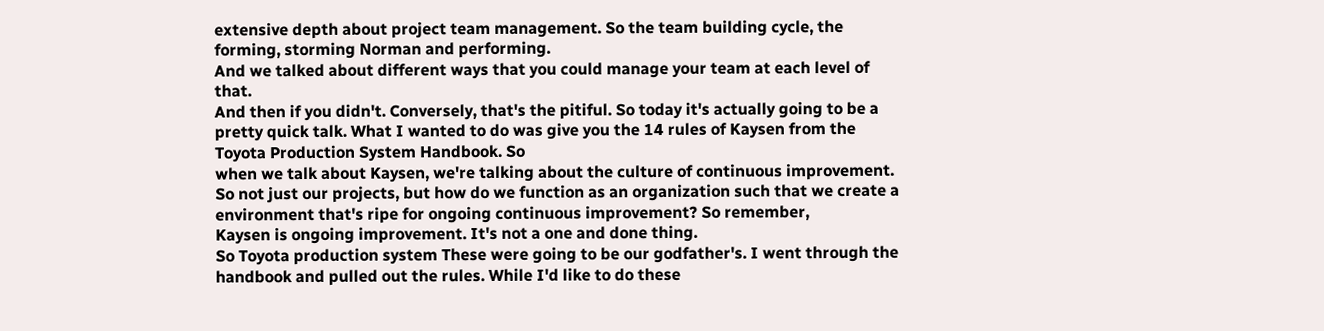extensive depth about project team management. So the team building cycle, the forming, storming Norman and performing.
And we talked about different ways that you could manage your team at each level of that.
And then if you didn't. Conversely, that's the pitiful. So today it's actually going to be a pretty quick talk. What I wanted to do was give you the 14 rules of Kaysen from the Toyota Production System Handbook. So
when we talk about Kaysen, we're talking about the culture of continuous improvement. So not just our projects, but how do we function as an organization such that we create a environment that's ripe for ongoing continuous improvement? So remember,
Kaysen is ongoing improvement. It's not a one and done thing.
So Toyota production system These were going to be our godfather's. I went through the handbook and pulled out the rules. While I'd like to do these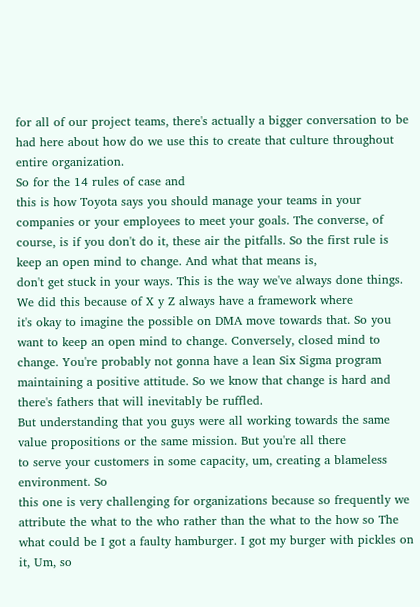for all of our project teams, there's actually a bigger conversation to be had here about how do we use this to create that culture throughout entire organization.
So for the 14 rules of case and
this is how Toyota says you should manage your teams in your companies or your employees to meet your goals. The converse, of course, is if you don't do it, these air the pitfalls. So the first rule is keep an open mind to change. And what that means is,
don't get stuck in your ways. This is the way we've always done things. We did this because of X y Z always have a framework where
it's okay to imagine the possible on DMA move towards that. So you want to keep an open mind to change. Conversely, closed mind to change. You're probably not gonna have a lean Six Sigma program maintaining a positive attitude. So we know that change is hard and there's fathers that will inevitably be ruffled.
But understanding that you guys were all working towards the same value propositions or the same mission. But you're all there
to serve your customers in some capacity, um, creating a blameless environment. So
this one is very challenging for organizations because so frequently we attribute the what to the who rather than the what to the how so The what could be I got a faulty hamburger. I got my burger with pickles on it, Um, so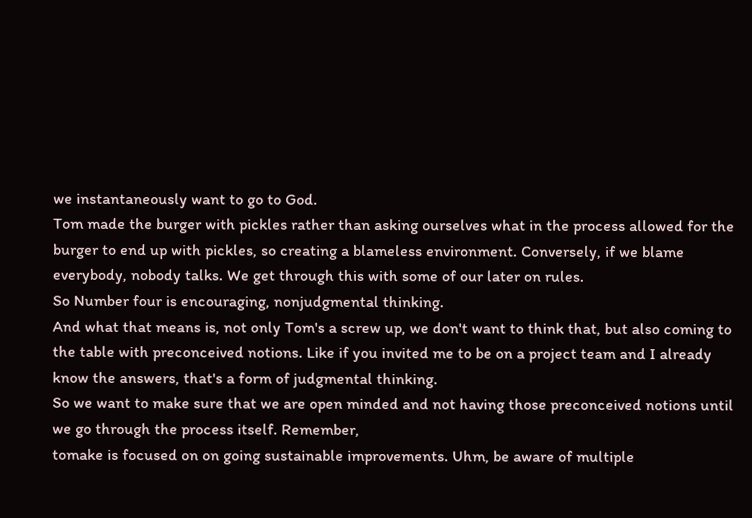we instantaneously want to go to God.
Tom made the burger with pickles rather than asking ourselves what in the process allowed for the burger to end up with pickles, so creating a blameless environment. Conversely, if we blame everybody, nobody talks. We get through this with some of our later on rules.
So Number four is encouraging, nonjudgmental thinking.
And what that means is, not only Tom's a screw up, we don't want to think that, but also coming to the table with preconceived notions. Like if you invited me to be on a project team and I already know the answers, that's a form of judgmental thinking.
So we want to make sure that we are open minded and not having those preconceived notions until we go through the process itself. Remember,
tomake is focused on on going sustainable improvements. Uhm, be aware of multiple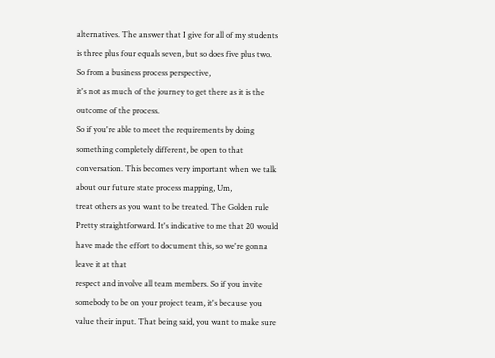alternatives. The answer that I give for all of my students is three plus four equals seven, but so does five plus two. So from a business process perspective,
it's not as much of the journey to get there as it is the outcome of the process.
So if you're able to meet the requirements by doing something completely different, be open to that conversation. This becomes very important when we talk about our future state process mapping, Um,
treat others as you want to be treated. The Golden rule Pretty straightforward. It's indicative to me that 20 would have made the effort to document this, so we're gonna leave it at that
respect and involve all team members. So if you invite somebody to be on your project team, it's because you value their input. That being said, you want to make sure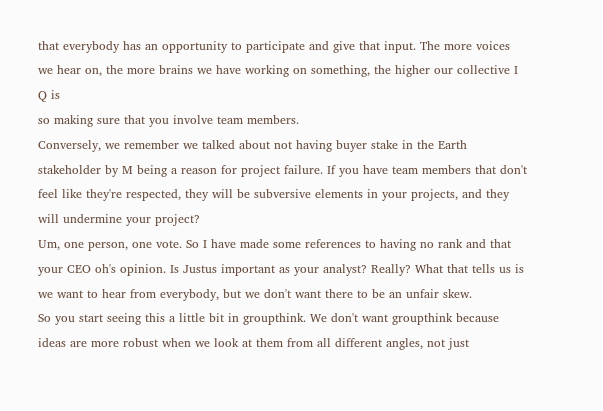that everybody has an opportunity to participate and give that input. The more voices we hear on, the more brains we have working on something, the higher our collective I Q is
so making sure that you involve team members.
Conversely, we remember we talked about not having buyer stake in the Earth stakeholder by M being a reason for project failure. If you have team members that don't feel like they're respected, they will be subversive elements in your projects, and they will undermine your project?
Um, one person, one vote. So I have made some references to having no rank and that your CEO oh's opinion. Is Justus important as your analyst? Really? What that tells us is we want to hear from everybody, but we don't want there to be an unfair skew.
So you start seeing this a little bit in groupthink. We don't want groupthink because ideas are more robust when we look at them from all different angles, not just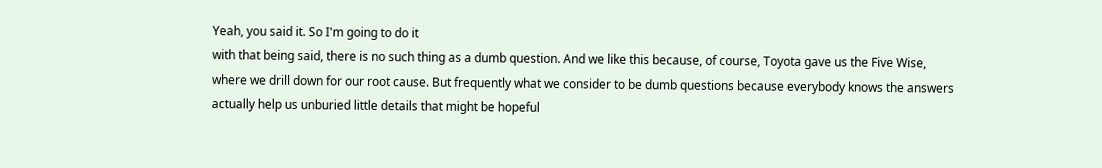Yeah, you said it. So I'm going to do it
with that being said, there is no such thing as a dumb question. And we like this because, of course, Toyota gave us the Five Wise, where we drill down for our root cause. But frequently what we consider to be dumb questions because everybody knows the answers
actually help us unburied little details that might be hopeful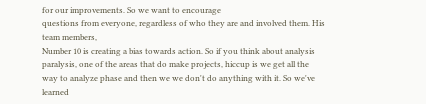for our improvements. So we want to encourage
questions from everyone, regardless of who they are and involved them. His team members,
Number 10 is creating a bias towards action. So if you think about analysis paralysis, one of the areas that do make projects, hiccup is we get all the way to analyze phase and then we we don't do anything with it. So we've learned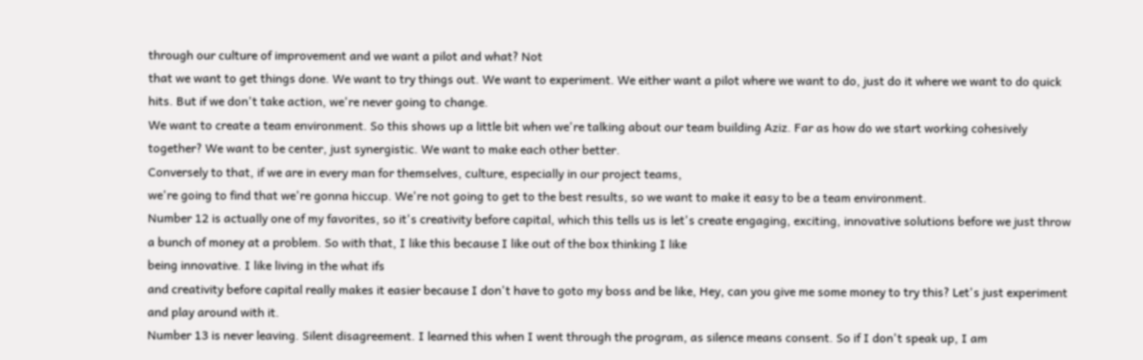through our culture of improvement and we want a pilot and what? Not
that we want to get things done. We want to try things out. We want to experiment. We either want a pilot where we want to do, just do it where we want to do quick hits. But if we don't take action, we're never going to change.
We want to create a team environment. So this shows up a little bit when we're talking about our team building Aziz. Far as how do we start working cohesively together? We want to be center, just synergistic. We want to make each other better.
Conversely to that, if we are in every man for themselves, culture, especially in our project teams,
we're going to find that we're gonna hiccup. We're not going to get to the best results, so we want to make it easy to be a team environment.
Number 12 is actually one of my favorites, so it's creativity before capital, which this tells us is let's create engaging, exciting, innovative solutions before we just throw a bunch of money at a problem. So with that, I like this because I like out of the box thinking I like
being innovative. I like living in the what ifs
and creativity before capital really makes it easier because I don't have to goto my boss and be like, Hey, can you give me some money to try this? Let's just experiment and play around with it.
Number 13 is never leaving. Silent disagreement. I learned this when I went through the program, as silence means consent. So if I don't speak up, I am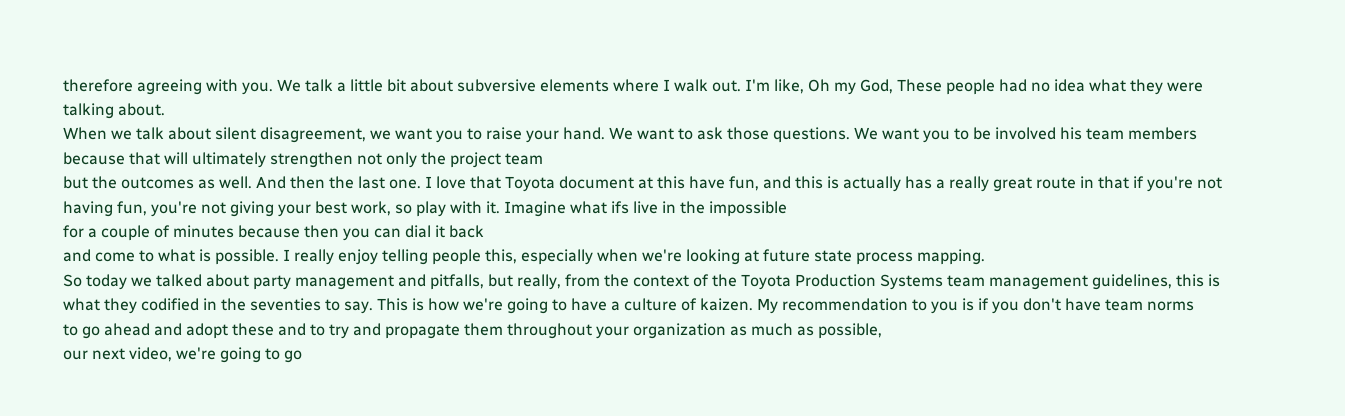therefore agreeing with you. We talk a little bit about subversive elements where I walk out. I'm like, Oh my God, These people had no idea what they were talking about.
When we talk about silent disagreement, we want you to raise your hand. We want to ask those questions. We want you to be involved his team members because that will ultimately strengthen not only the project team
but the outcomes as well. And then the last one. I love that Toyota document at this have fun, and this is actually has a really great route in that if you're not having fun, you're not giving your best work, so play with it. Imagine what ifs live in the impossible
for a couple of minutes because then you can dial it back
and come to what is possible. I really enjoy telling people this, especially when we're looking at future state process mapping.
So today we talked about party management and pitfalls, but really, from the context of the Toyota Production Systems team management guidelines, this is what they codified in the seventies to say. This is how we're going to have a culture of kaizen. My recommendation to you is if you don't have team norms
to go ahead and adopt these and to try and propagate them throughout your organization as much as possible,
our next video, we're going to go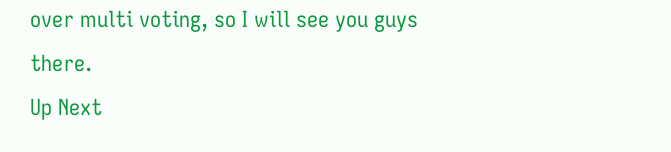over multi voting, so I will see you guys there.
Up Next